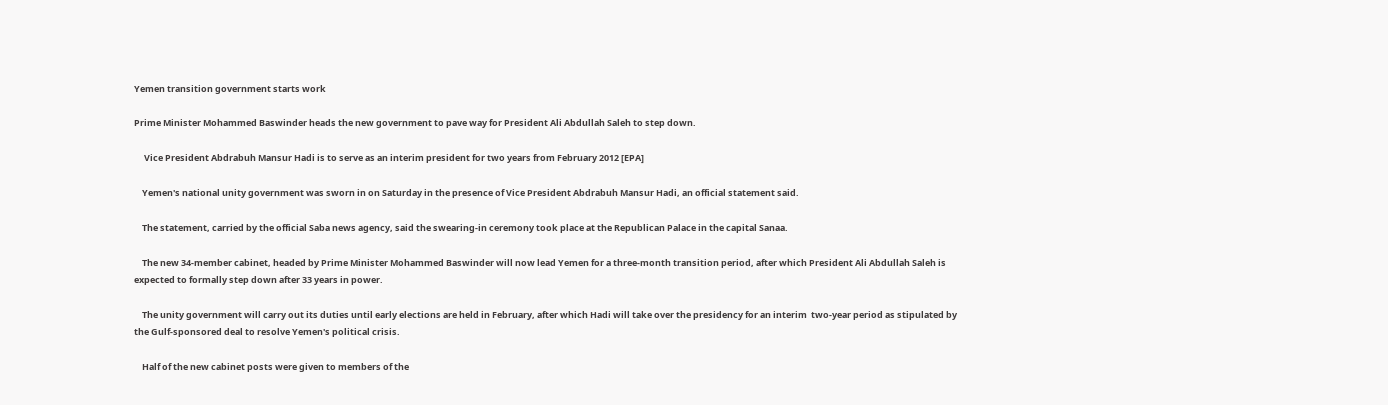Yemen transition government starts work

Prime Minister Mohammed Baswinder heads the new government to pave way for President Ali Abdullah Saleh to step down.

     Vice President Abdrabuh Mansur Hadi is to serve as an interim president for two years from February 2012 [EPA]

    Yemen's national unity government was sworn in on Saturday in the presence of Vice President Abdrabuh Mansur Hadi, an official statement said.

    The statement, carried by the official Saba news agency, said the swearing-in ceremony took place at the Republican Palace in the capital Sanaa.

    The new 34-member cabinet, headed by Prime Minister Mohammed Baswinder will now lead Yemen for a three-month transition period, after which President Ali Abdullah Saleh is expected to formally step down after 33 years in power.

    The unity government will carry out its duties until early elections are held in February, after which Hadi will take over the presidency for an interim  two-year period as stipulated by the Gulf-sponsored deal to resolve Yemen's political crisis.

    Half of the new cabinet posts were given to members of the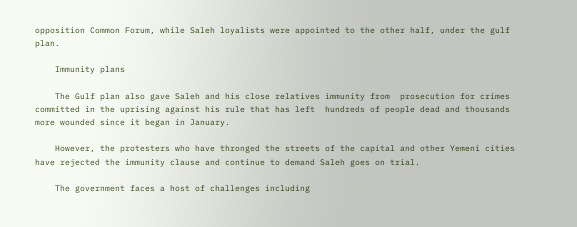opposition Common Forum, while Saleh loyalists were appointed to the other half, under the gulf plan.

    Immunity plans

    The Gulf plan also gave Saleh and his close relatives immunity from  prosecution for crimes committed in the uprising against his rule that has left  hundreds of people dead and thousands more wounded since it began in January.

    However, the protesters who have thronged the streets of the capital and other Yemeni cities have rejected the immunity clause and continue to demand Saleh goes on trial.

    The government faces a host of challenges including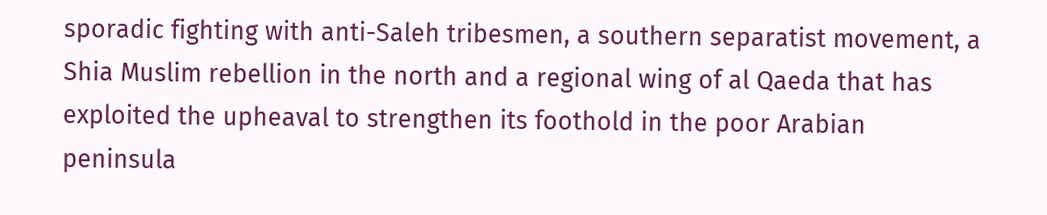sporadic fighting with anti-Saleh tribesmen, a southern separatist movement, a Shia Muslim rebellion in the north and a regional wing of al Qaeda that has exploited the upheaval to strengthen its foothold in the poor Arabian peninsula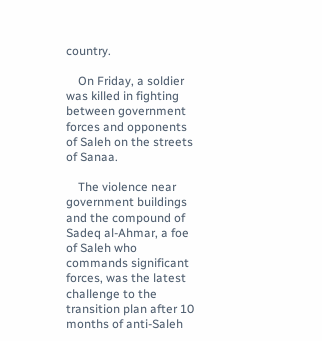country.

    On Friday, a soldier was killed in fighting between government forces and opponents of Saleh on the streets of Sanaa.

    The violence near government buildings and the compound of Sadeq al-Ahmar, a foe of Saleh who commands significant forces, was the latest challenge to the transition plan after 10 months of anti-Saleh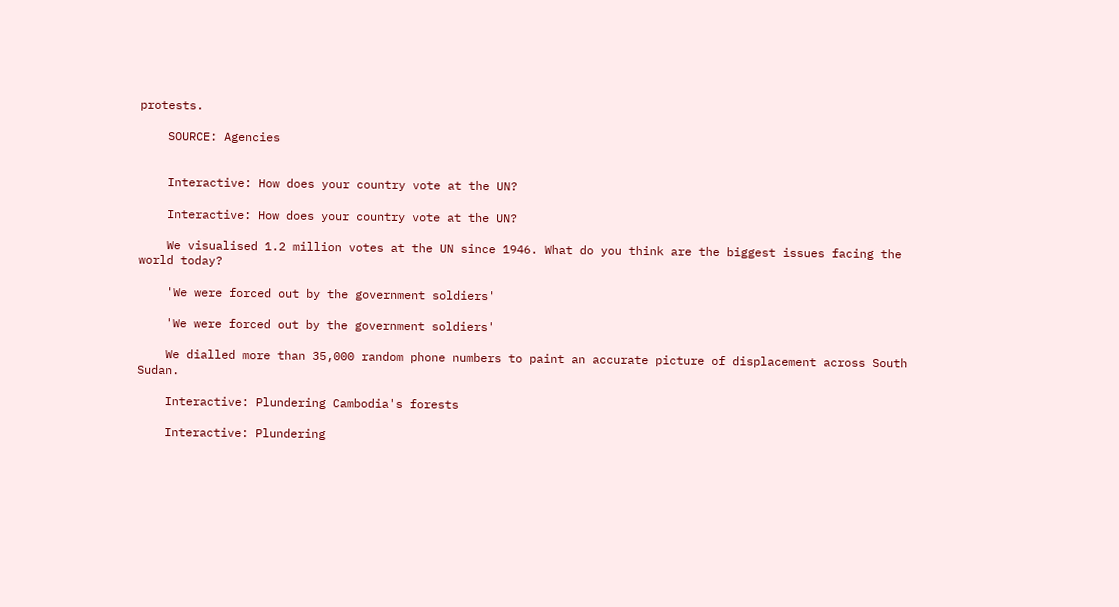protests.

    SOURCE: Agencies


    Interactive: How does your country vote at the UN?

    Interactive: How does your country vote at the UN?

    We visualised 1.2 million votes at the UN since 1946. What do you think are the biggest issues facing the world today?

    'We were forced out by the government soldiers'

    'We were forced out by the government soldiers'

    We dialled more than 35,000 random phone numbers to paint an accurate picture of displacement across South Sudan.

    Interactive: Plundering Cambodia's forests

    Interactive: Plundering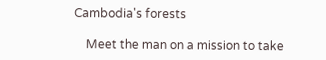Cambodia's forests

    Meet the man on a mission to take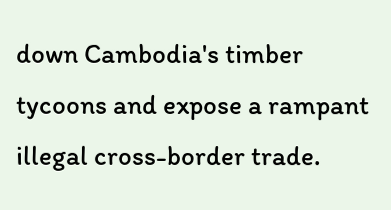down Cambodia's timber tycoons and expose a rampant illegal cross-border trade.